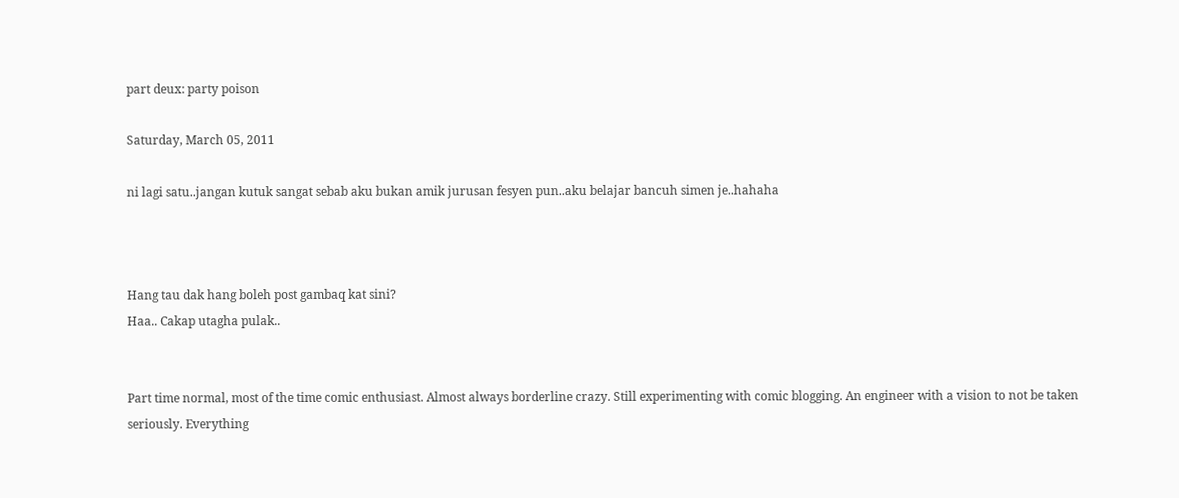part deux: party poison

Saturday, March 05, 2011

ni lagi satu..jangan kutuk sangat sebab aku bukan amik jurusan fesyen pun..aku belajar bancuh simen je..hahaha



Hang tau dak hang boleh post gambaq kat sini?
Haa.. Cakap utagha pulak..


Part time normal, most of the time comic enthusiast. Almost always borderline crazy. Still experimenting with comic blogging. An engineer with a vision to not be taken seriously. Everything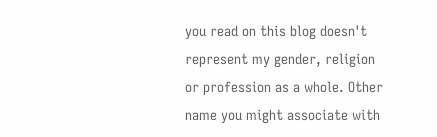you read on this blog doesn't represent my gender, religion or profession as a whole. Other name you might associate with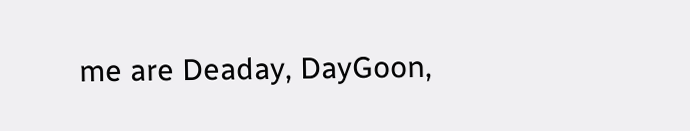me are Deaday, DayGoon,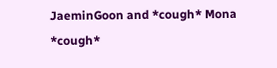JaeminGoon and *cough* Mona *cough*